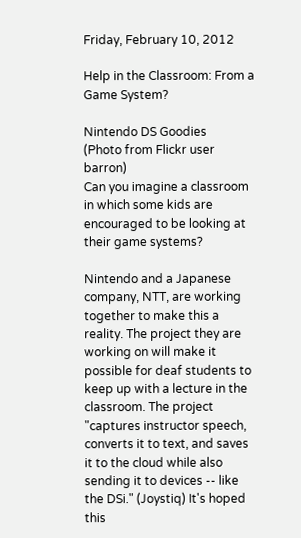Friday, February 10, 2012

Help in the Classroom: From a Game System?

Nintendo DS Goodies
(Photo from Flickr user barron)
Can you imagine a classroom in which some kids are encouraged to be looking at their game systems?

Nintendo and a Japanese company, NTT, are working together to make this a reality. The project they are working on will make it possible for deaf students to keep up with a lecture in the classroom. The project "captures instructor speech, converts it to text, and saves it to the cloud while also sending it to devices -- like the DSi." (Joystiq) It's hoped this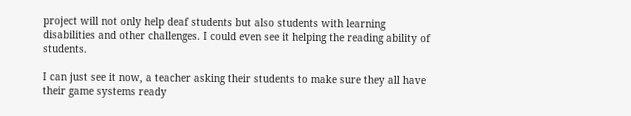project will not only help deaf students but also students with learning disabilities and other challenges. I could even see it helping the reading ability of students.

I can just see it now, a teacher asking their students to make sure they all have their game systems ready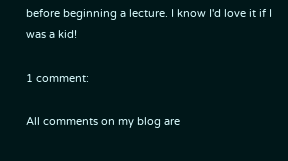before beginning a lecture. I know I'd love it if I was a kid!

1 comment:

All comments on my blog are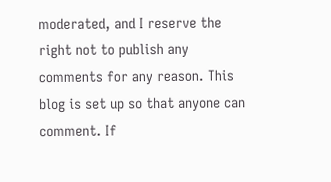moderated, and I reserve the right not to publish any comments for any reason. This blog is set up so that anyone can comment. If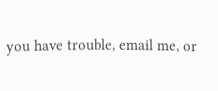you have trouble, email me, or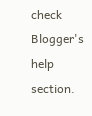check Blogger's help section.